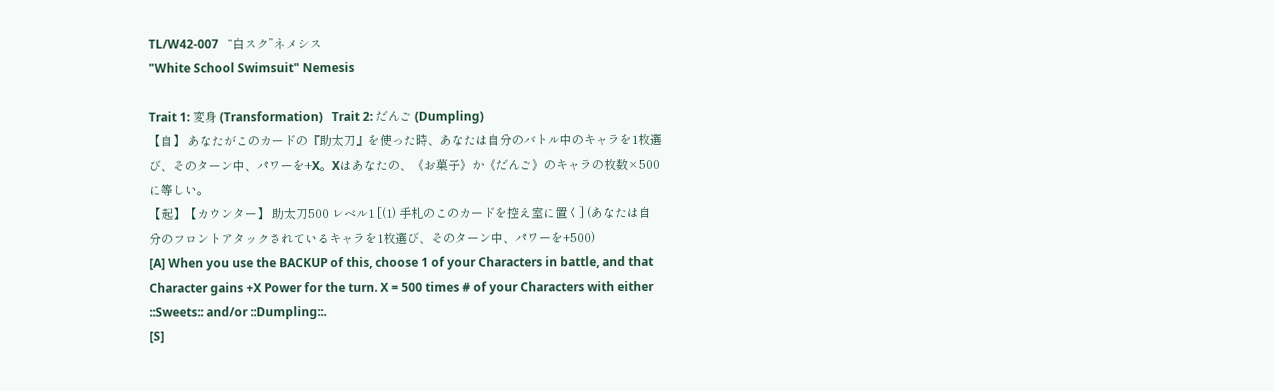TL/W42-007   “白スク”ネメシス
"White School Swimsuit" Nemesis

Trait 1: 変身 (Transformation)   Trait 2: だんご (Dumpling)
【自】 あなたがこのカードの『助太刀』を使った時、あなたは自分のバトル中のキャラを1枚選び、そのターン中、パワーを+X。Xはあなたの、《お菓子》か《だんご》のキャラの枚数×500に等しい。
【起】【カウンター】 助太刀500 レベル1 [(1) 手札のこのカードを控え室に置く] (あなたは自分のフロントアタックされているキャラを1枚選び、そのターン中、パワーを+500)
[A] When you use the BACKUP of this, choose 1 of your Characters in battle, and that Character gains +X Power for the turn. X = 500 times # of your Characters with either ::Sweets:: and/or ::Dumpling::.
[S]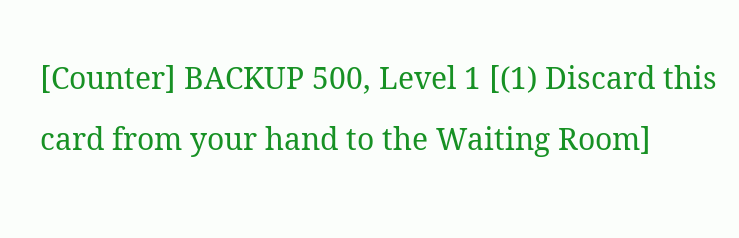[Counter] BACKUP 500, Level 1 [(1) Discard this card from your hand to the Waiting Room]